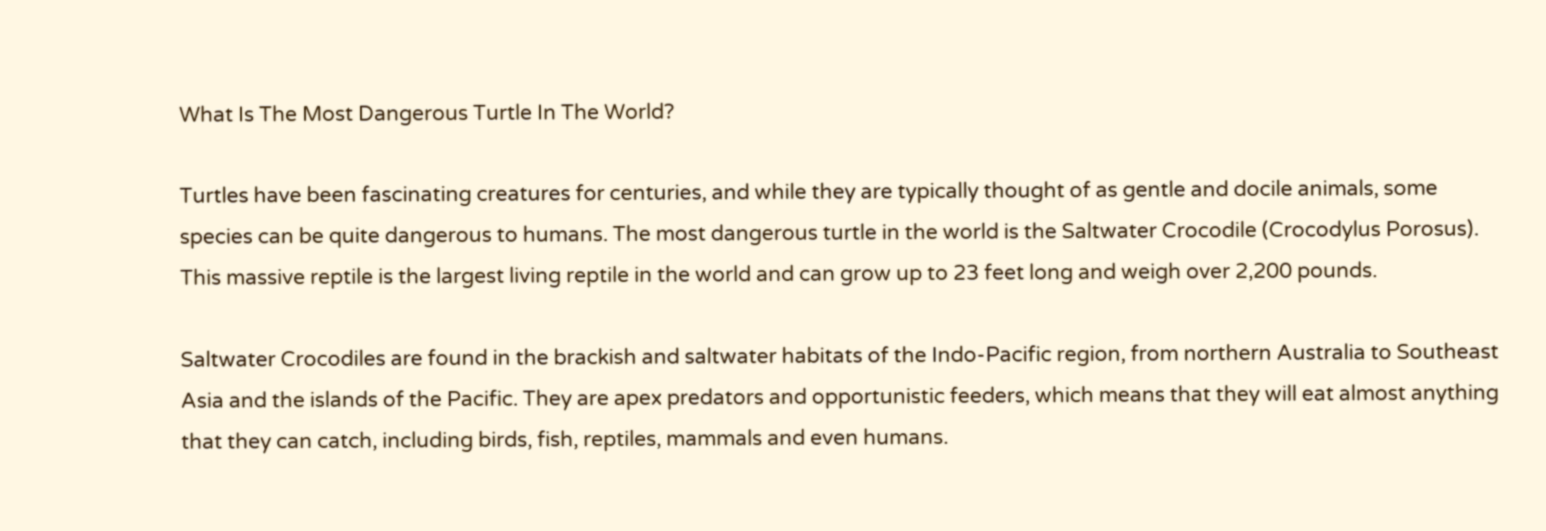What Is The Most Dangerous Turtle In The World?

Turtles have been fascinating creatures for centuries, and while they are typically thought of as gentle and docile animals, some species can be quite dangerous to humans. The most dangerous turtle in the world is the Saltwater Crocodile (Crocodylus Porosus). This massive reptile is the largest living reptile in the world and can grow up to 23 feet long and weigh over 2,200 pounds.

Saltwater Crocodiles are found in the brackish and saltwater habitats of the Indo-Pacific region, from northern Australia to Southeast Asia and the islands of the Pacific. They are apex predators and opportunistic feeders, which means that they will eat almost anything that they can catch, including birds, fish, reptiles, mammals and even humans.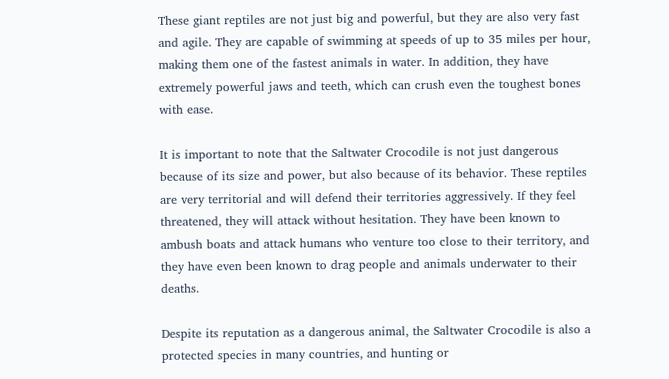These giant reptiles are not just big and powerful, but they are also very fast and agile. They are capable of swimming at speeds of up to 35 miles per hour, making them one of the fastest animals in water. In addition, they have extremely powerful jaws and teeth, which can crush even the toughest bones with ease.

It is important to note that the Saltwater Crocodile is not just dangerous because of its size and power, but also because of its behavior. These reptiles are very territorial and will defend their territories aggressively. If they feel threatened, they will attack without hesitation. They have been known to ambush boats and attack humans who venture too close to their territory, and they have even been known to drag people and animals underwater to their deaths.

Despite its reputation as a dangerous animal, the Saltwater Crocodile is also a protected species in many countries, and hunting or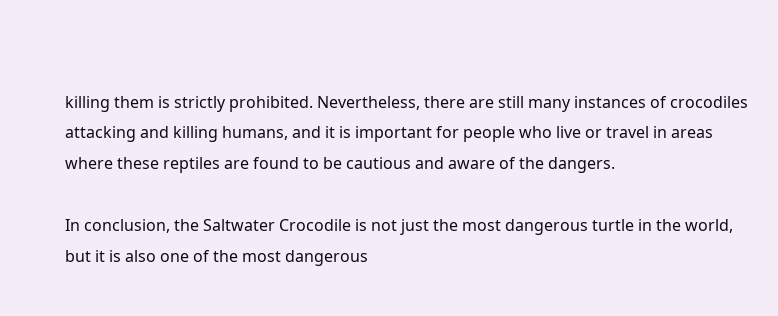killing them is strictly prohibited. Nevertheless, there are still many instances of crocodiles attacking and killing humans, and it is important for people who live or travel in areas where these reptiles are found to be cautious and aware of the dangers.

In conclusion, the Saltwater Crocodile is not just the most dangerous turtle in the world, but it is also one of the most dangerous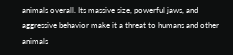animals overall. Its massive size, powerful jaws, and aggressive behavior make it a threat to humans and other animals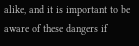alike, and it is important to be aware of these dangers if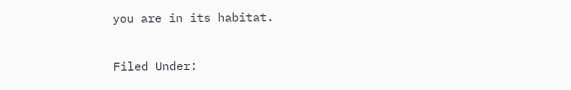you are in its habitat.

Filed Under: